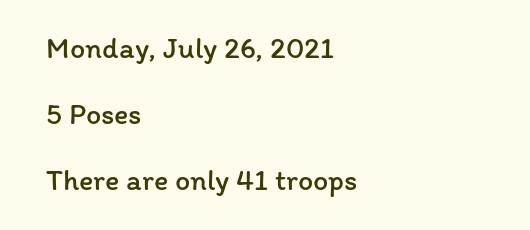Monday, July 26, 2021

5 Poses

There are only 41 troops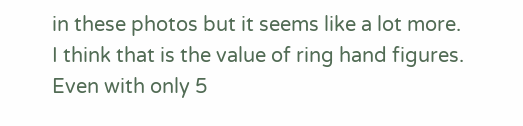in these photos but it seems like a lot more.
I think that is the value of ring hand figures.
Even with only 5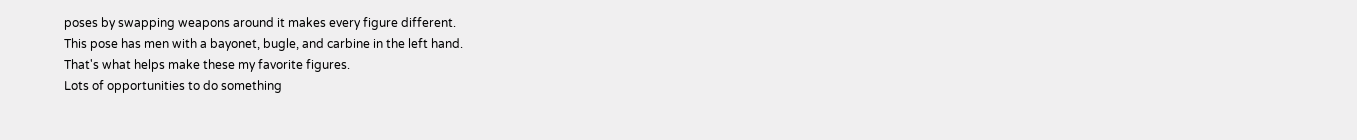poses by swapping weapons around it makes every figure different.
This pose has men with a bayonet, bugle, and carbine in the left hand.
That's what helps make these my favorite figures.
Lots of opportunities to do something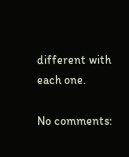different with each one.

No comments: